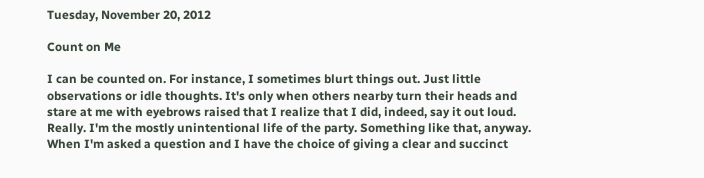Tuesday, November 20, 2012

Count on Me

I can be counted on. For instance, I sometimes blurt things out. Just little observations or idle thoughts. It's only when others nearby turn their heads and stare at me with eyebrows raised that I realize that I did, indeed, say it out loud. Really. I'm the mostly unintentional life of the party. Something like that, anyway. When I'm asked a question and I have the choice of giving a clear and succinct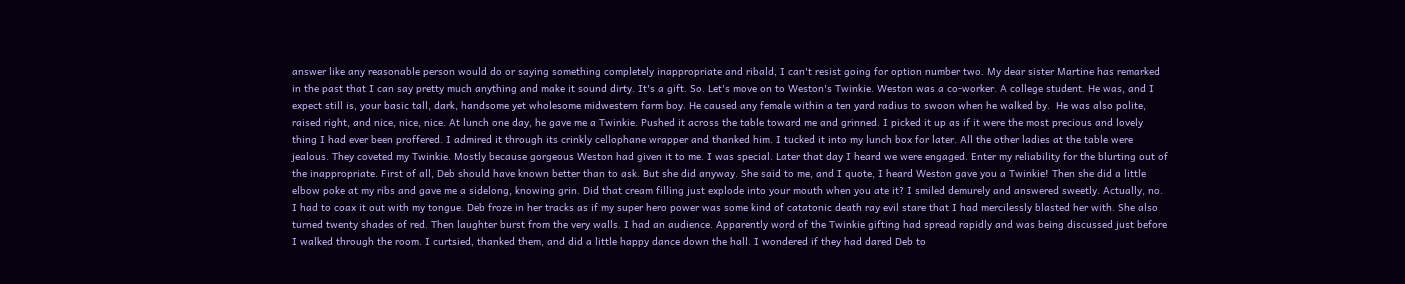answer like any reasonable person would do or saying something completely inappropriate and ribald, I can't resist going for option number two. My dear sister Martine has remarked in the past that I can say pretty much anything and make it sound dirty. It's a gift. So. Let's move on to Weston's Twinkie. Weston was a co-worker. A college student. He was, and I expect still is, your basic tall, dark, handsome yet wholesome midwestern farm boy. He caused any female within a ten yard radius to swoon when he walked by.  He was also polite, raised right, and nice, nice, nice. At lunch one day, he gave me a Twinkie. Pushed it across the table toward me and grinned. I picked it up as if it were the most precious and lovely thing I had ever been proffered. I admired it through its crinkly cellophane wrapper and thanked him. I tucked it into my lunch box for later. All the other ladies at the table were jealous. They coveted my Twinkie. Mostly because gorgeous Weston had given it to me. I was special. Later that day I heard we were engaged. Enter my reliability for the blurting out of the inappropriate. First of all, Deb should have known better than to ask. But she did anyway. She said to me, and I quote, I heard Weston gave you a Twinkie! Then she did a little elbow poke at my ribs and gave me a sidelong, knowing grin. Did that cream filling just explode into your mouth when you ate it? I smiled demurely and answered sweetly. Actually, no. I had to coax it out with my tongue. Deb froze in her tracks as if my super hero power was some kind of catatonic death ray evil stare that I had mercilessly blasted her with. She also turned twenty shades of red. Then laughter burst from the very walls. I had an audience. Apparently word of the Twinkie gifting had spread rapidly and was being discussed just before I walked through the room. I curtsied, thanked them, and did a little happy dance down the hall. I wondered if they had dared Deb to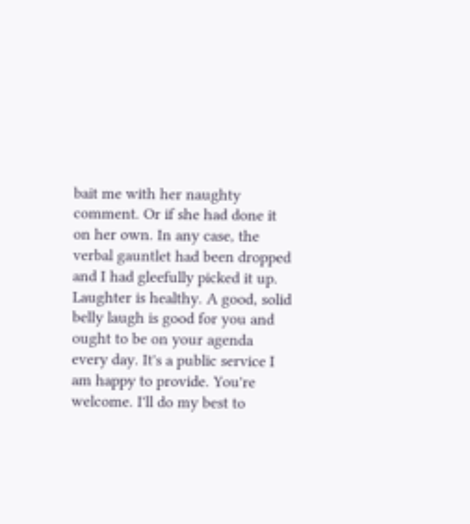bait me with her naughty comment. Or if she had done it on her own. In any case, the verbal gauntlet had been dropped and I had gleefully picked it up. Laughter is healthy. A good, solid belly laugh is good for you and ought to be on your agenda every day. It's a public service I am happy to provide. You're welcome. I'll do my best to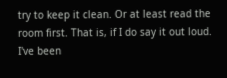try to keep it clean. Or at least read the room first. That is, if I do say it out loud. I've been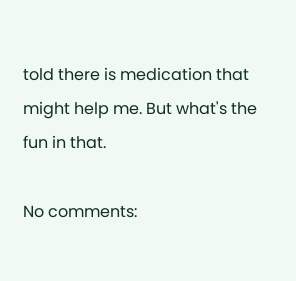told there is medication that might help me. But what's the fun in that.

No comments: